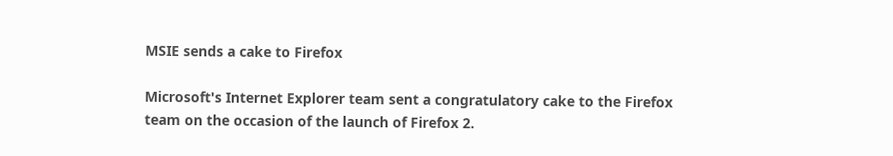MSIE sends a cake to Firefox

Microsoft's Internet Explorer team sent a congratulatory cake to the Firefox team on the occasion of the launch of Firefox 2.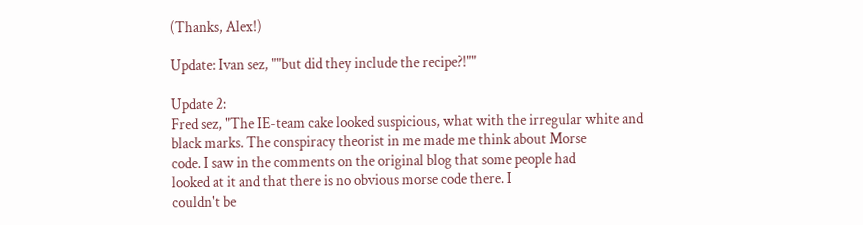(Thanks, Alex!)

Update: Ivan sez, ""but did they include the recipe?!""

Update 2:
Fred sez, "The IE-team cake looked suspicious, what with the irregular white and
black marks. The conspiracy theorist in me made me think about Morse
code. I saw in the comments on the original blog that some people had
looked at it and that there is no obvious morse code there. I
couldn't be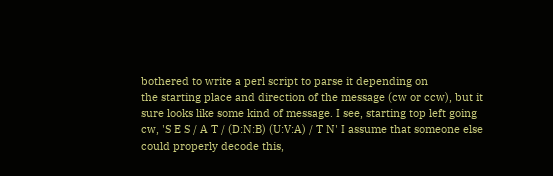bothered to write a perl script to parse it depending on
the starting place and direction of the message (cw or ccw), but it
sure looks like some kind of message. I see, starting top left going
cw, 'S E S / A T / (D:N:B) (U:V:A) / T N' I assume that someone else
could properly decode this,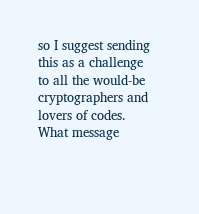so I suggest sending this as a challenge
to all the would-be cryptographers and lovers of codes. What message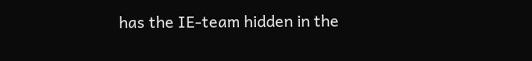has the IE-team hidden in the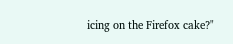icing on the Firefox cake?"